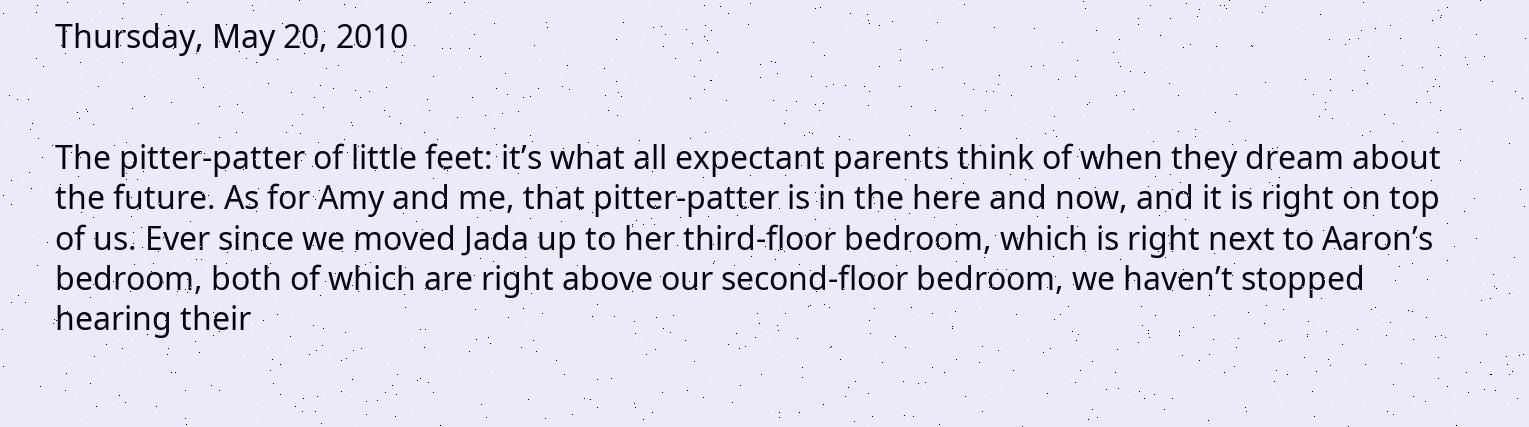Thursday, May 20, 2010


The pitter-patter of little feet: it’s what all expectant parents think of when they dream about the future. As for Amy and me, that pitter-patter is in the here and now, and it is right on top of us. Ever since we moved Jada up to her third-floor bedroom, which is right next to Aaron’s bedroom, both of which are right above our second-floor bedroom, we haven’t stopped hearing their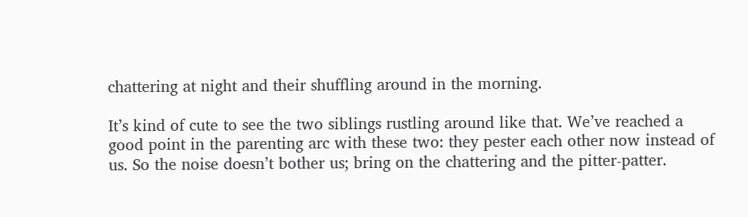chattering at night and their shuffling around in the morning.

It’s kind of cute to see the two siblings rustling around like that. We’ve reached a good point in the parenting arc with these two: they pester each other now instead of us. So the noise doesn’t bother us; bring on the chattering and the pitter-patter.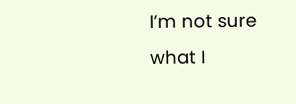I’m not sure what I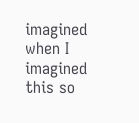imagined when I imagined this so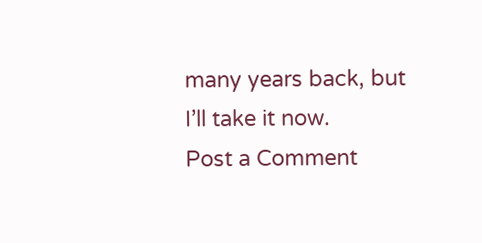many years back, but I’ll take it now.
Post a Comment